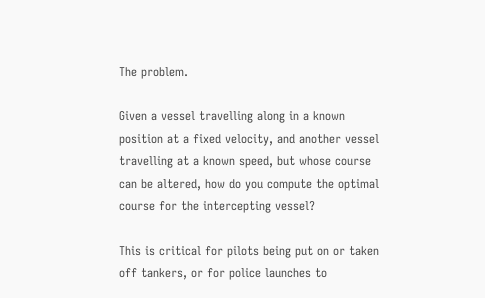The problem.

Given a vessel travelling along in a known position at a fixed velocity, and another vessel travelling at a known speed, but whose course can be altered, how do you compute the optimal course for the intercepting vessel?

This is critical for pilots being put on or taken off tankers, or for police launches to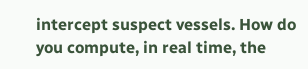intercept suspect vessels. How do you compute, in real time, the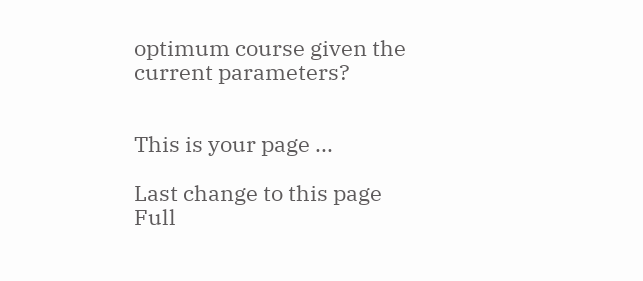optimum course given the current parameters?


This is your page ...

Last change to this page
Full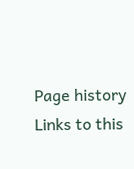Page history
Links to this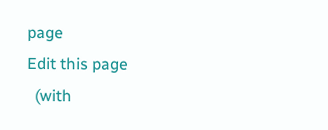page
Edit this page
  (with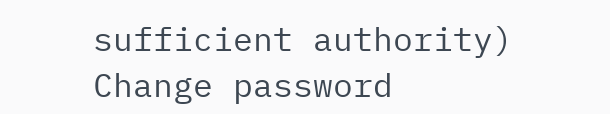sufficient authority)
Change password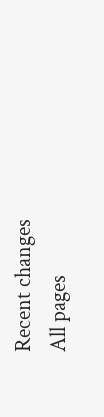Recent changes
All pages